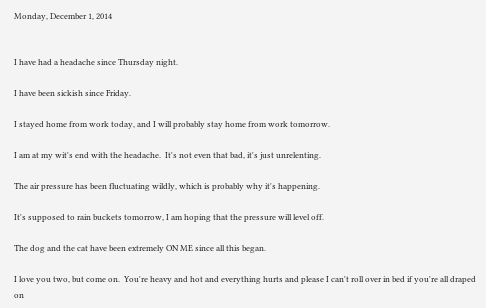Monday, December 1, 2014


I have had a headache since Thursday night.

I have been sickish since Friday.

I stayed home from work today, and I will probably stay home from work tomorrow.

I am at my wit's end with the headache.  It's not even that bad, it's just unrelenting.

The air pressure has been fluctuating wildly, which is probably why it's happening.

It's supposed to rain buckets tomorrow, I am hoping that the pressure will level off.

The dog and the cat have been extremely ON ME since all this began.

I love you two, but come on.  You're heavy and hot and everything hurts and please I can't roll over in bed if you're all draped on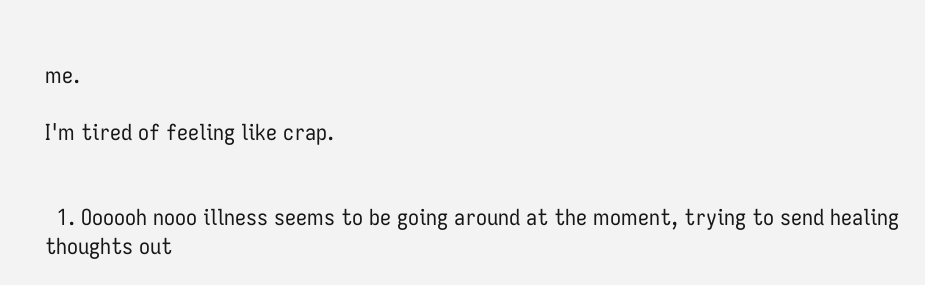me.

I'm tired of feeling like crap.


  1. Oooooh nooo illness seems to be going around at the moment, trying to send healing thoughts out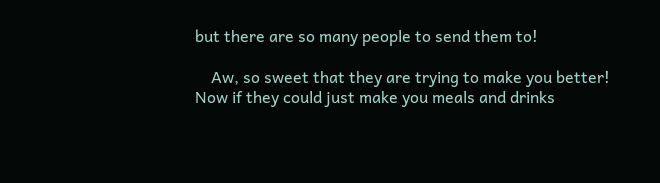but there are so many people to send them to!

    Aw, so sweet that they are trying to make you better! Now if they could just make you meals and drinks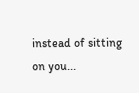instead of sitting on you...